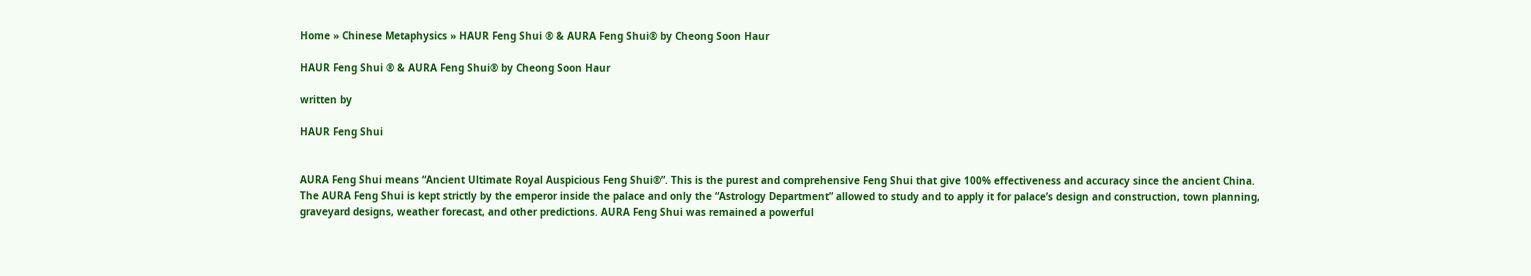Home » Chinese Metaphysics » HAUR Feng Shui ® & AURA Feng Shui® by Cheong Soon Haur

HAUR Feng Shui ® & AURA Feng Shui® by Cheong Soon Haur

written by

HAUR Feng Shui


AURA Feng Shui means “Ancient Ultimate Royal Auspicious Feng Shui®”. This is the purest and comprehensive Feng Shui that give 100% effectiveness and accuracy since the ancient China. The AURA Feng Shui is kept strictly by the emperor inside the palace and only the “Astrology Department” allowed to study and to apply it for palace’s design and construction, town planning, graveyard designs, weather forecast, and other predictions. AURA Feng Shui was remained a powerful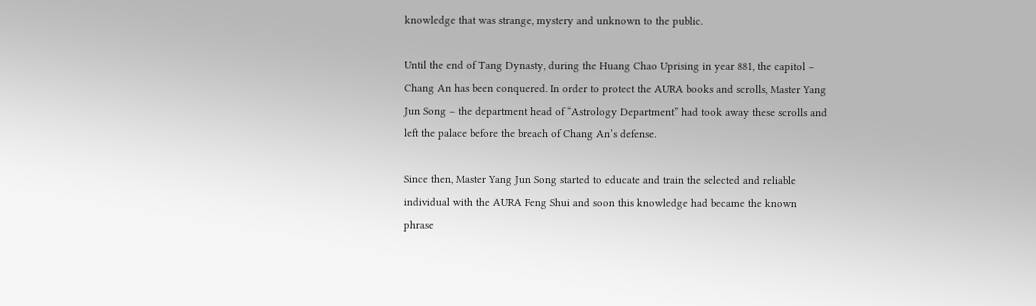knowledge that was strange, mystery and unknown to the public.

Until the end of Tang Dynasty, during the Huang Chao Uprising in year 881, the capitol – Chang An has been conquered. In order to protect the AURA books and scrolls, Master Yang Jun Song – the department head of “Astrology Department” had took away these scrolls and left the palace before the breach of Chang An’s defense.

Since then, Master Yang Jun Song started to educate and train the selected and reliable individual with the AURA Feng Shui and soon this knowledge had became the known phrase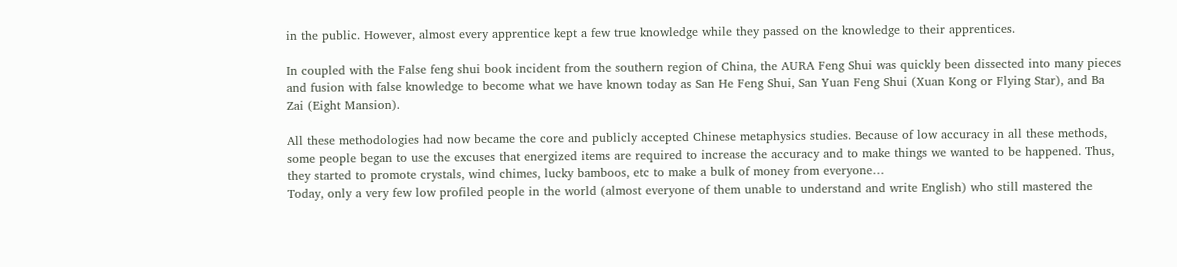in the public. However, almost every apprentice kept a few true knowledge while they passed on the knowledge to their apprentices.

In coupled with the False feng shui book incident from the southern region of China, the AURA Feng Shui was quickly been dissected into many pieces and fusion with false knowledge to become what we have known today as San He Feng Shui, San Yuan Feng Shui (Xuan Kong or Flying Star), and Ba Zai (Eight Mansion).

All these methodologies had now became the core and publicly accepted Chinese metaphysics studies. Because of low accuracy in all these methods, some people began to use the excuses that energized items are required to increase the accuracy and to make things we wanted to be happened. Thus, they started to promote crystals, wind chimes, lucky bamboos, etc to make a bulk of money from everyone…
Today, only a very few low profiled people in the world (almost everyone of them unable to understand and write English) who still mastered the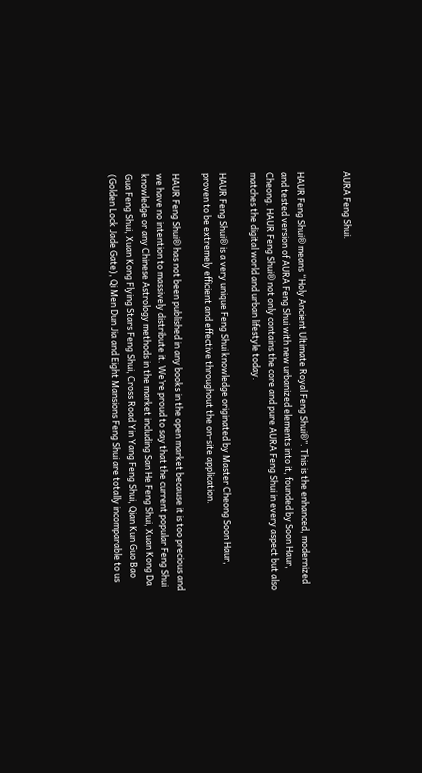AURA Feng Shui.


HAUR Feng Shui® means “Holy Ancient Ultimate Royal Feng Shui®”. This is the enhanced, modernized and tested version of AURA Feng Shui with new urbanized elements into it, founded by Soon Haur, Cheong. HAUR Feng Shui® not only contains the core and pure AURA Feng Shui in every aspect but also matches the digital world and urban lifestyle today.

HAUR Feng Shui® is a very unique Feng Shui knowledge originated by Master Cheong Soon Haur, proven to be extremely efficient and effective throughout the on-site application.

HAUR Feng Shui® has not been published in any books in the open market because it is too precious and we have no intention to massively distribute it. We’re proud to say that the current popular Feng Shui knowledge or any Chinese Astrology methods in the market including San He Feng Shui, Xuan Kong Da Gua Feng Shui, Xuan Kong Flying Stars Feng Shui, Cross Road Yin Yang Feng Shui, Qian Kun Guo Bao (Golden Lock Jade Gate), Qi Men Dun Jia and Eight Mansions Feng Shui are totally incomparable to us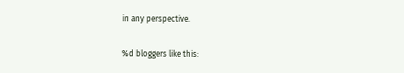in any perspective.

%d bloggers like this: